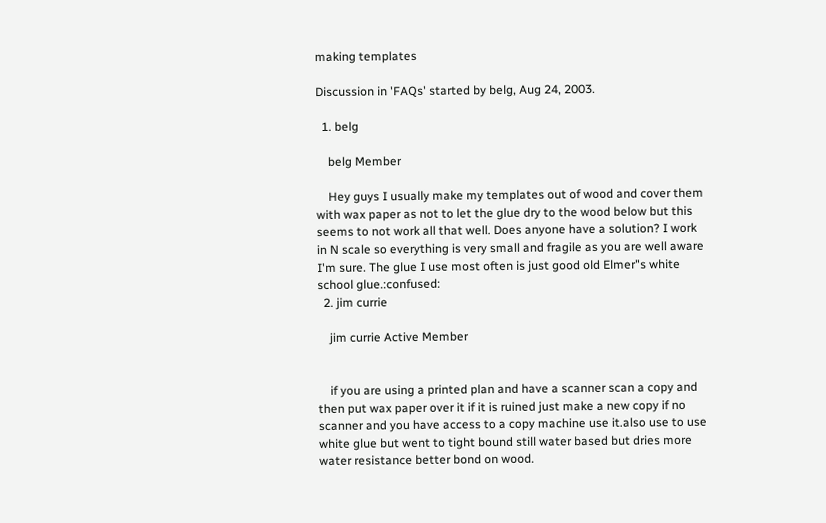making templates

Discussion in 'FAQs' started by belg, Aug 24, 2003.

  1. belg

    belg Member

    Hey guys I usually make my templates out of wood and cover them with wax paper as not to let the glue dry to the wood below but this seems to not work all that well. Does anyone have a solution? I work in N scale so everything is very small and fragile as you are well aware I'm sure. The glue I use most often is just good old Elmer"s white school glue.:confused:
  2. jim currie

    jim currie Active Member


    if you are using a printed plan and have a scanner scan a copy and then put wax paper over it if it is ruined just make a new copy if no scanner and you have access to a copy machine use it.also use to use white glue but went to tight bound still water based but dries more water resistance better bond on wood.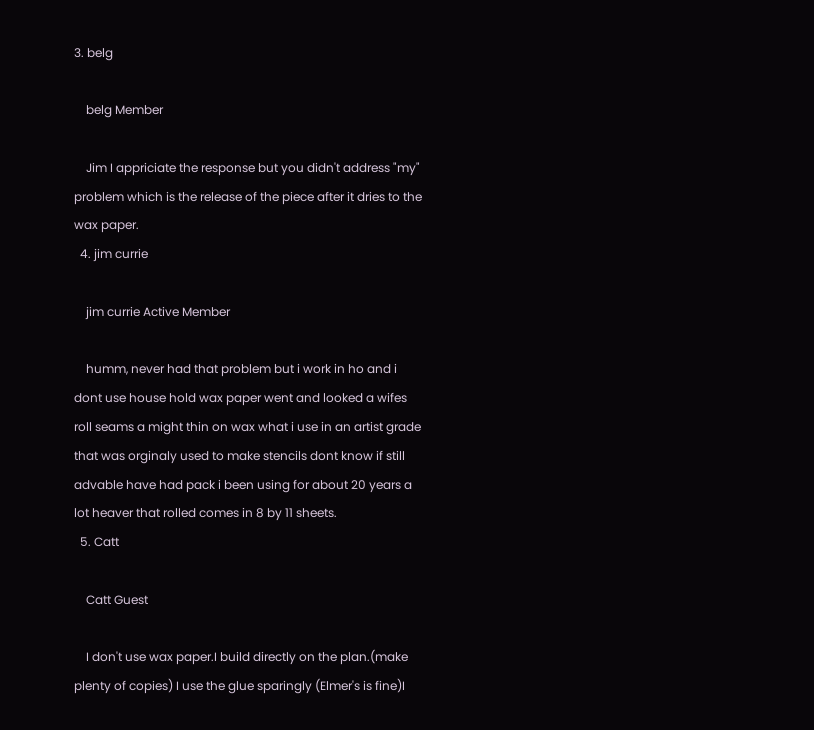3. belg

    belg Member

    Jim I appriciate the response but you didn't address "my" problem which is the release of the piece after it dries to the wax paper.
  4. jim currie

    jim currie Active Member

    humm, never had that problem but i work in ho and i dont use house hold wax paper went and looked a wifes roll seams a might thin on wax what i use in an artist grade that was orginaly used to make stencils dont know if still advable have had pack i been using for about 20 years a lot heaver that rolled comes in 8 by 11 sheets.
  5. Catt

    Catt Guest

    I don't use wax paper.I build directly on the plan.(make plenty of copies) I use the glue sparingly (Elmer's is fine)I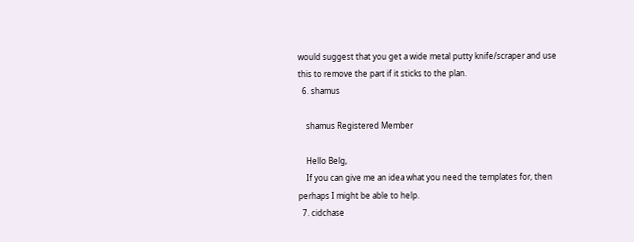would suggest that you get a wide metal putty knife/scraper and use this to remove the part if it sticks to the plan.
  6. shamus

    shamus Registered Member

    Hello Belg,
    If you can give me an idea what you need the templates for, then perhaps I might be able to help.
  7. cidchase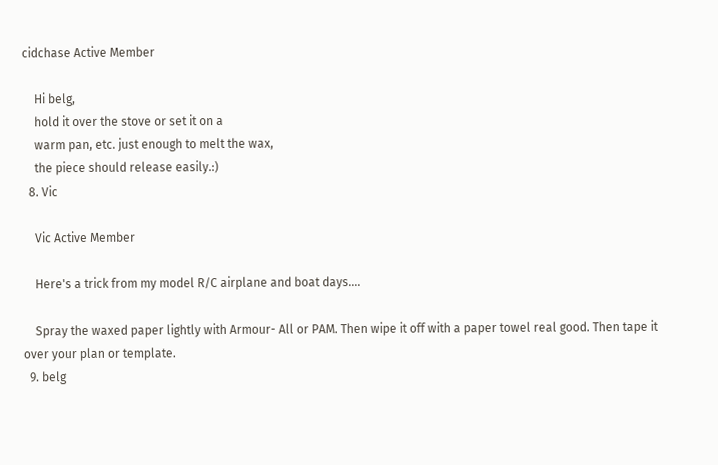cidchase Active Member

    Hi belg,
    hold it over the stove or set it on a
    warm pan, etc. just enough to melt the wax,
    the piece should release easily.:)
  8. Vic

    Vic Active Member

    Here's a trick from my model R/C airplane and boat days....

    Spray the waxed paper lightly with Armour- All or PAM. Then wipe it off with a paper towel real good. Then tape it over your plan or template.
  9. belg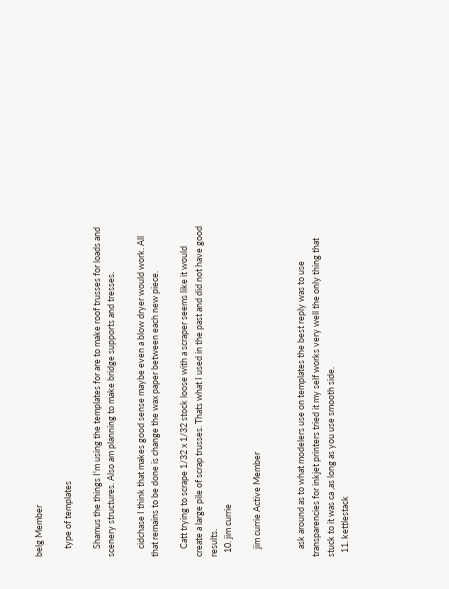belg Member

    type of templates

    Shamus the things I'm using the templates for are to make roof trusses for loads and scenery structures. Also am planning to make bridge supports and tresses.

    cidchase I think that makes good sense maybe even a blow dryer would work. All that remains to be done is change the wax paper between each new piece.

    Catt trying to scrape 1/32 x 1/32 stock loose with a scraper seems like it would create a large pile of scrap trusses. Thats what I used in the past and did not have good results.
  10. jim currie

    jim currie Active Member


    ask around as to what modelers use on templates the best reply was to use transparencies for inkjet printers tried it my self works very well the only thing that stuck to it was ca ,as long as you use smooth side.
  11. kettlestack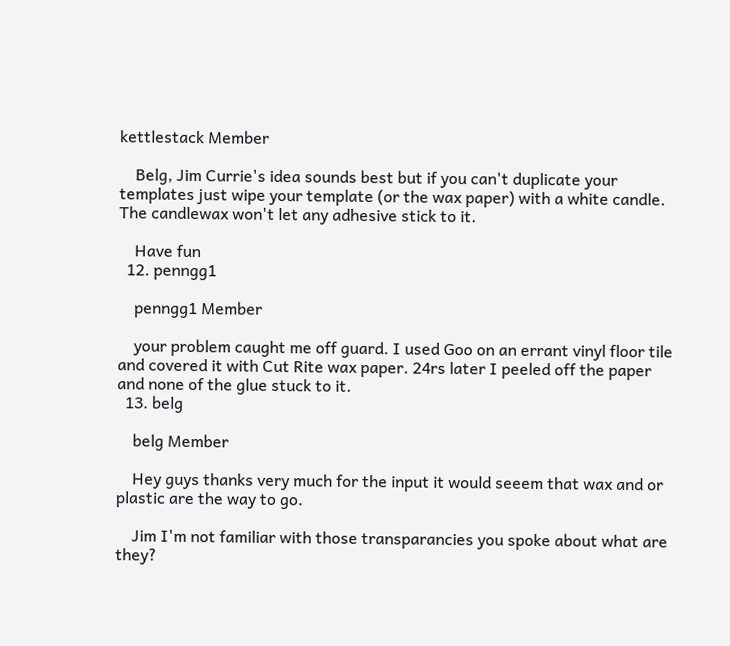kettlestack Member

    Belg, Jim Currie's idea sounds best but if you can't duplicate your templates just wipe your template (or the wax paper) with a white candle. The candlewax won't let any adhesive stick to it.

    Have fun
  12. penngg1

    penngg1 Member

    your problem caught me off guard. I used Goo on an errant vinyl floor tile and covered it with Cut Rite wax paper. 24rs later I peeled off the paper and none of the glue stuck to it.
  13. belg

    belg Member

    Hey guys thanks very much for the input it would seeem that wax and or plastic are the way to go.

    Jim I'm not familiar with those transparancies you spoke about what are they?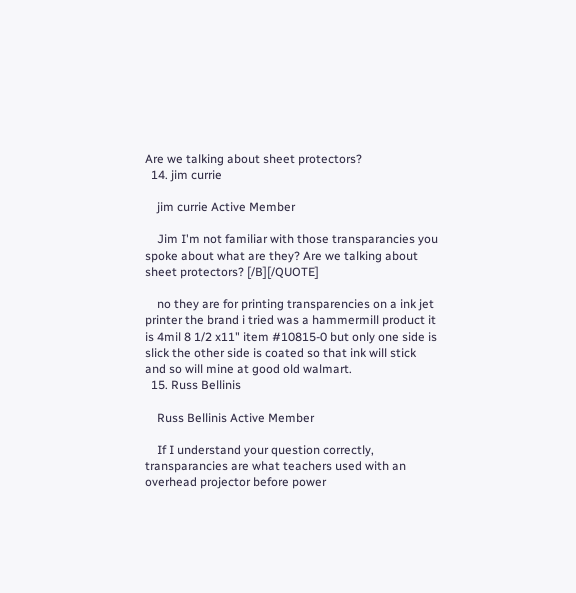Are we talking about sheet protectors?
  14. jim currie

    jim currie Active Member

    Jim I'm not familiar with those transparancies you spoke about what are they? Are we talking about sheet protectors? [/B][/QUOTE]

    no they are for printing transparencies on a ink jet printer the brand i tried was a hammermill product it is 4mil 8 1/2 x11" item #10815-0 but only one side is slick the other side is coated so that ink will stick and so will mine at good old walmart.
  15. Russ Bellinis

    Russ Bellinis Active Member

    If I understand your question correctly, transparancies are what teachers used with an overhead projector before power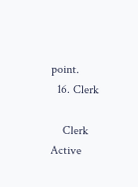point.
  16. Clerk

    Clerk Active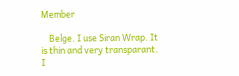Member

    Belge. I use Siran Wrap. It is thin and very transparant. I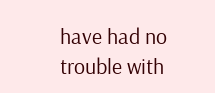have had no trouble with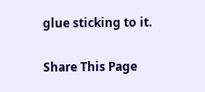glue sticking to it.

Share This Page